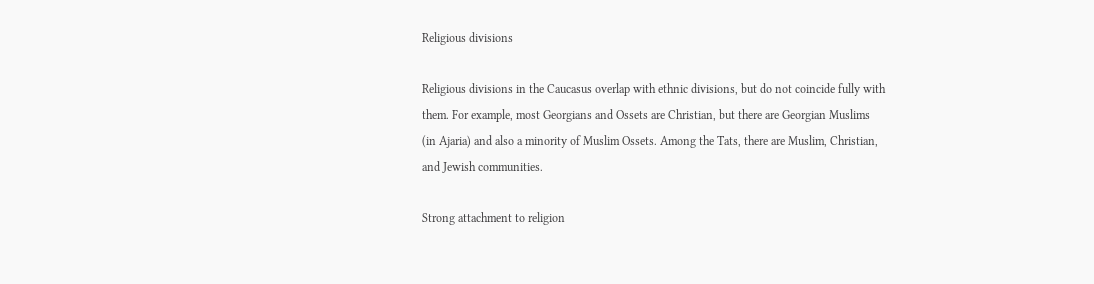Religious divisions

Religious divisions in the Caucasus overlap with ethnic divisions, but do not coincide fully with them. For example, most Georgians and Ossets are Christian, but there are Georgian Muslims (in Ajaria) and also a minority of Muslim Ossets. Among the Tats, there are Muslim, Christian, and Jewish communities.

Strong attachment to religion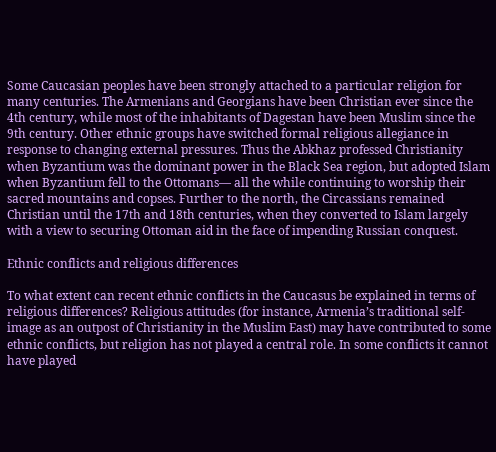Some Caucasian peoples have been strongly attached to a particular religion for many centuries. The Armenians and Georgians have been Christian ever since the 4th century, while most of the inhabitants of Dagestan have been Muslim since the 9th century. Other ethnic groups have switched formal religious allegiance in response to changing external pressures. Thus the Abkhaz professed Christianity when Byzantium was the dominant power in the Black Sea region, but adopted Islam when Byzantium fell to the Ottomans— all the while continuing to worship their sacred mountains and copses. Further to the north, the Circassians remained Christian until the 17th and 18th centuries, when they converted to Islam largely with a view to securing Ottoman aid in the face of impending Russian conquest.

Ethnic conflicts and religious differences

To what extent can recent ethnic conflicts in the Caucasus be explained in terms of religious differences? Religious attitudes (for instance, Armenia’s traditional self-image as an outpost of Christianity in the Muslim East) may have contributed to some ethnic conflicts, but religion has not played a central role. In some conflicts it cannot have played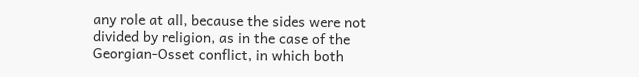any role at all, because the sides were not divided by religion, as in the case of the Georgian-Osset conflict, in which both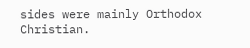sides were mainly Orthodox Christian.